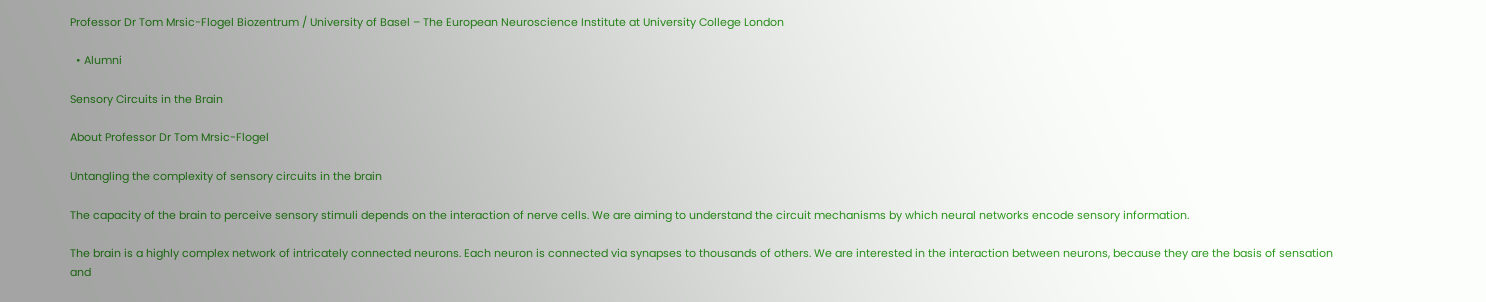Professor Dr Tom Mrsic-Flogel Biozentrum / University of Basel – The European Neuroscience Institute at University College London

  • Alumni

Sensory Circuits in the Brain

About Professor Dr Tom Mrsic-Flogel

Untangling the complexity of sensory circuits in the brain

The capacity of the brain to perceive sensory stimuli depends on the interaction of nerve cells. We are aiming to understand the circuit mechanisms by which neural networks encode sensory information.

The brain is a highly complex network of intricately connected neurons. Each neuron is connected via synapses to thousands of others. We are interested in the interaction between neurons, because they are the basis of sensation and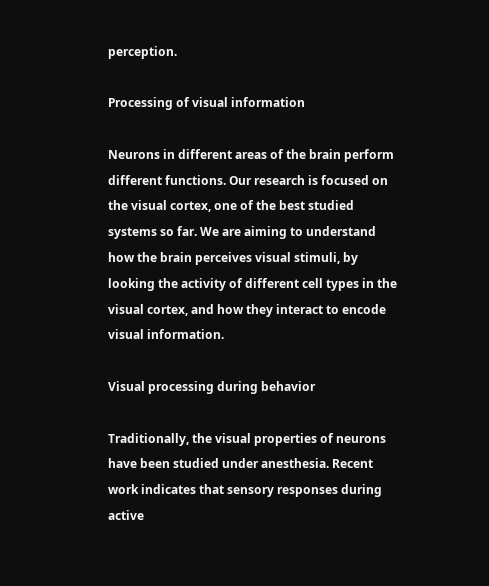perception.

Processing of visual information

Neurons in different areas of the brain perform different functions. Our research is focused on the visual cortex, one of the best studied systems so far. We are aiming to understand how the brain perceives visual stimuli, by looking the activity of different cell types in the visual cortex, and how they interact to encode visual information.

Visual processing during behavior

Traditionally, the visual properties of neurons have been studied under anesthesia. Recent work indicates that sensory responses during active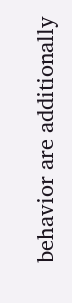behavior are additionally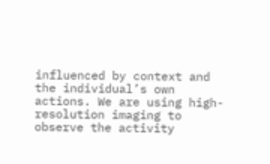influenced by context and the individual’s own actions. We are using high-resolution imaging to observe the activity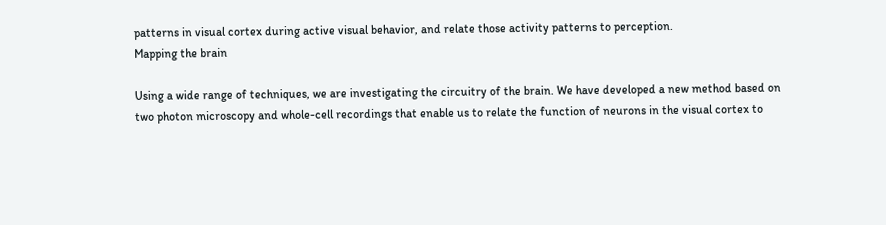patterns in visual cortex during active visual behavior, and relate those activity patterns to perception.
Mapping the brain

Using a wide range of techniques, we are investigating the circuitry of the brain. We have developed a new method based on two photon microscopy and whole-cell recordings that enable us to relate the function of neurons in the visual cortex to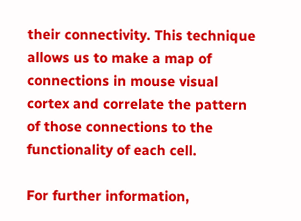their connectivity. This technique allows us to make a map of connections in mouse visual cortex and correlate the pattern of those connections to the functionality of each cell.

For further information,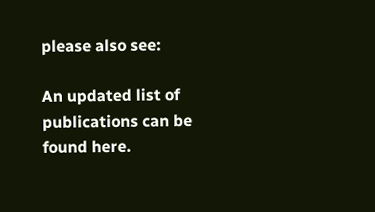please also see:

An updated list of publications can be found here.